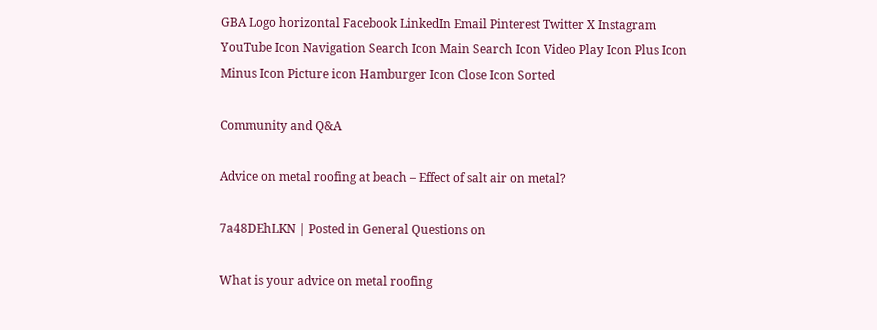GBA Logo horizontal Facebook LinkedIn Email Pinterest Twitter X Instagram YouTube Icon Navigation Search Icon Main Search Icon Video Play Icon Plus Icon Minus Icon Picture icon Hamburger Icon Close Icon Sorted

Community and Q&A

Advice on metal roofing at beach – Effect of salt air on metal?

7a48DEhLKN | Posted in General Questions on

What is your advice on metal roofing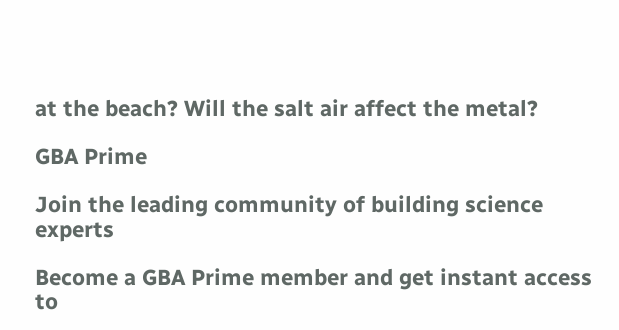at the beach? Will the salt air affect the metal?

GBA Prime

Join the leading community of building science experts

Become a GBA Prime member and get instant access to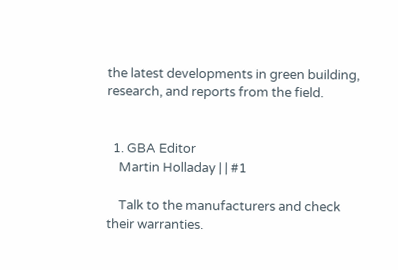the latest developments in green building, research, and reports from the field.


  1. GBA Editor
    Martin Holladay | | #1

    Talk to the manufacturers and check their warranties.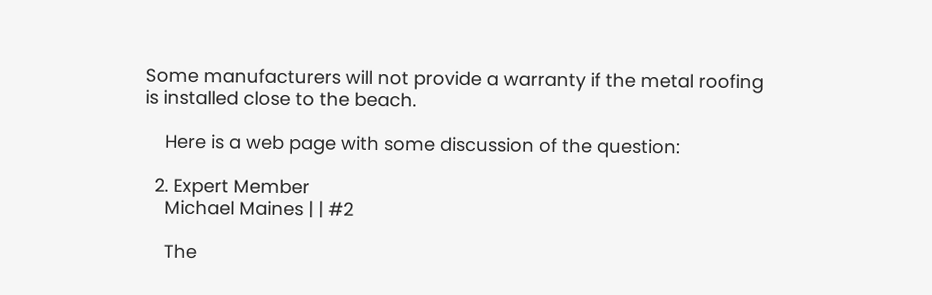Some manufacturers will not provide a warranty if the metal roofing is installed close to the beach.

    Here is a web page with some discussion of the question:

  2. Expert Member
    Michael Maines | | #2

    The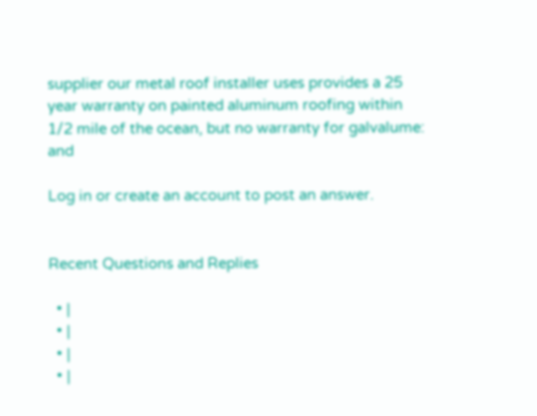supplier our metal roof installer uses provides a 25 year warranty on painted aluminum roofing within 1/2 mile of the ocean, but no warranty for galvalume: and

Log in or create an account to post an answer.


Recent Questions and Replies

  • |
  • |
  • |
  • |